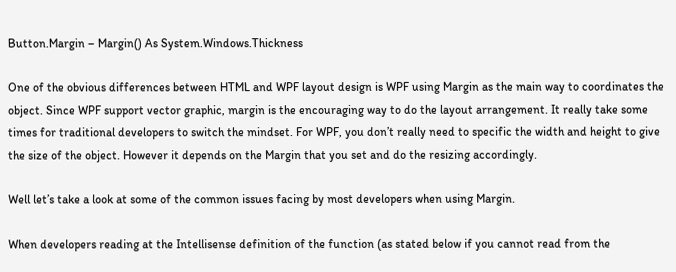Button.Margin – Margin() As System.Windows.Thickness

One of the obvious differences between HTML and WPF layout design is WPF using Margin as the main way to coordinates the object. Since WPF support vector graphic, margin is the encouraging way to do the layout arrangement. It really take some times for traditional developers to switch the mindset. For WPF, you don’t really need to specific the width and height to give the size of the object. However it depends on the Margin that you set and do the resizing accordingly.

Well let’s take a look at some of the common issues facing by most developers when using Margin.

When developers reading at the Intellisense definition of the function (as stated below if you cannot read from the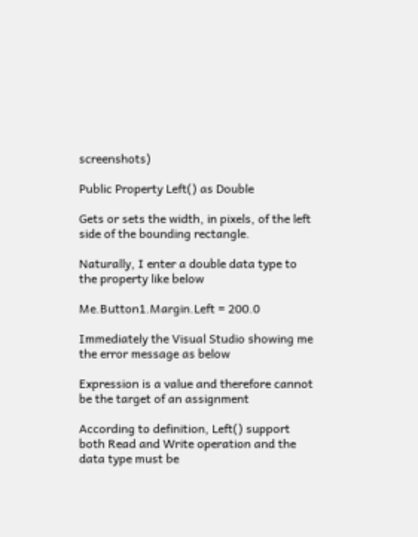screenshots)

Public Property Left() as Double

Gets or sets the width, in pixels, of the left side of the bounding rectangle.

Naturally, I enter a double data type to the property like below

Me.Button1.Margin.Left = 200.0

Immediately the Visual Studio showing me the error message as below

Expression is a value and therefore cannot be the target of an assignment

According to definition, Left() support both Read and Write operation and the data type must be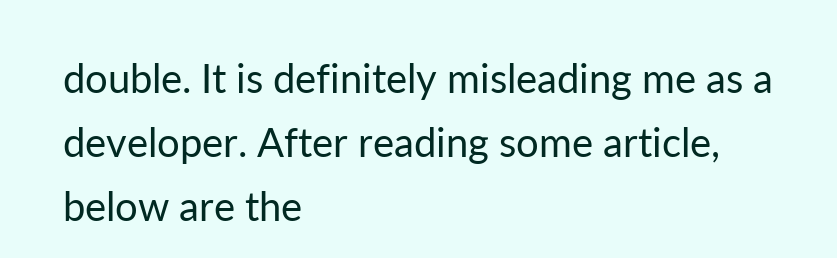double. It is definitely misleading me as a developer. After reading some article, below are the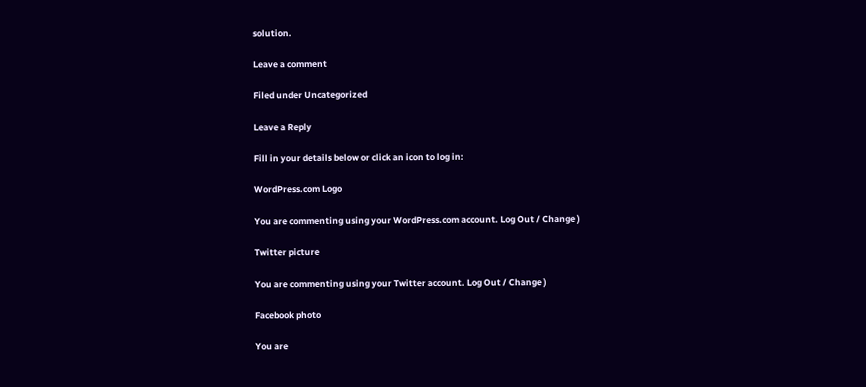solution.

Leave a comment

Filed under Uncategorized

Leave a Reply

Fill in your details below or click an icon to log in:

WordPress.com Logo

You are commenting using your WordPress.com account. Log Out / Change )

Twitter picture

You are commenting using your Twitter account. Log Out / Change )

Facebook photo

You are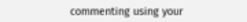commenting using your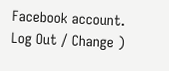Facebook account. Log Out / Change )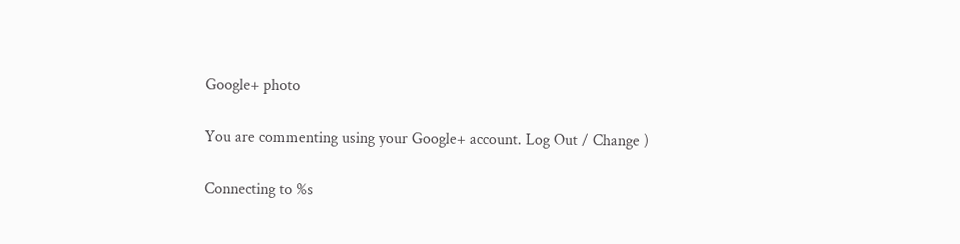Google+ photo

You are commenting using your Google+ account. Log Out / Change )

Connecting to %s